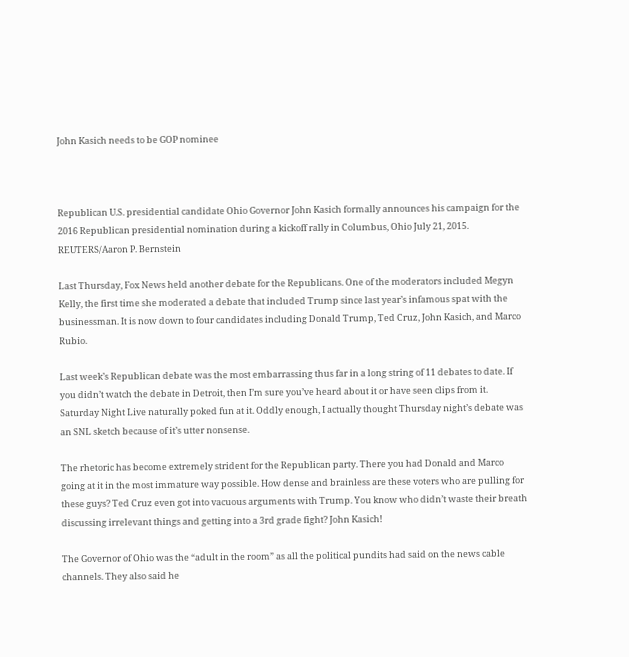John Kasich needs to be GOP nominee



Republican U.S. presidential candidate Ohio Governor John Kasich formally announces his campaign for the 2016 Republican presidential nomination during a kickoff rally in Columbus, Ohio July 21, 2015. REUTERS/Aaron P. Bernstein

Last Thursday, Fox News held another debate for the Republicans. One of the moderators included Megyn Kelly, the first time she moderated a debate that included Trump since last year’s infamous spat with the businessman. It is now down to four candidates including Donald Trump, Ted Cruz, John Kasich, and Marco Rubio.

Last week’s Republican debate was the most embarrassing thus far in a long string of 11 debates to date. If you didn’t watch the debate in Detroit, then I’m sure you’ve heard about it or have seen clips from it. Saturday Night Live naturally poked fun at it. Oddly enough, I actually thought Thursday night’s debate was an SNL sketch because of it’s utter nonsense.

The rhetoric has become extremely strident for the Republican party. There you had Donald and Marco going at it in the most immature way possible. How dense and brainless are these voters who are pulling for these guys? Ted Cruz even got into vacuous arguments with Trump. You know who didn’t waste their breath discussing irrelevant things and getting into a 3rd grade fight? John Kasich!

The Governor of Ohio was the “adult in the room” as all the political pundits had said on the news cable channels. They also said he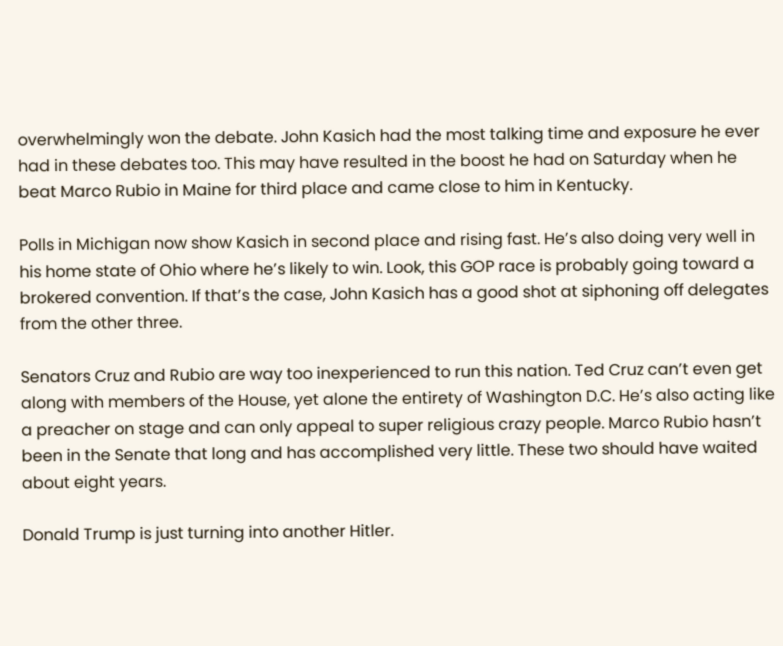overwhelmingly won the debate. John Kasich had the most talking time and exposure he ever had in these debates too. This may have resulted in the boost he had on Saturday when he beat Marco Rubio in Maine for third place and came close to him in Kentucky.

Polls in Michigan now show Kasich in second place and rising fast. He’s also doing very well in his home state of Ohio where he’s likely to win. Look, this GOP race is probably going toward a brokered convention. If that’s the case, John Kasich has a good shot at siphoning off delegates from the other three.

Senators Cruz and Rubio are way too inexperienced to run this nation. Ted Cruz can’t even get along with members of the House, yet alone the entirety of Washington D.C. He’s also acting like a preacher on stage and can only appeal to super religious crazy people. Marco Rubio hasn’t been in the Senate that long and has accomplished very little. These two should have waited about eight years.

Donald Trump is just turning into another Hitler.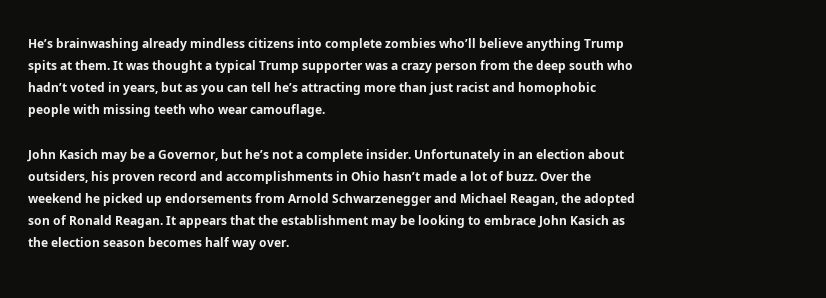He’s brainwashing already mindless citizens into complete zombies who’ll believe anything Trump spits at them. It was thought a typical Trump supporter was a crazy person from the deep south who hadn’t voted in years, but as you can tell he’s attracting more than just racist and homophobic people with missing teeth who wear camouflage.

John Kasich may be a Governor, but he’s not a complete insider. Unfortunately in an election about outsiders, his proven record and accomplishments in Ohio hasn’t made a lot of buzz. Over the weekend he picked up endorsements from Arnold Schwarzenegger and Michael Reagan, the adopted son of Ronald Reagan. It appears that the establishment may be looking to embrace John Kasich as the election season becomes half way over.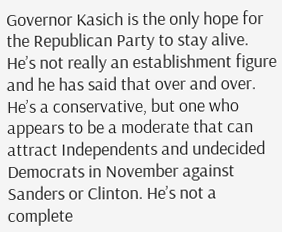Governor Kasich is the only hope for the Republican Party to stay alive. He’s not really an establishment figure and he has said that over and over. He’s a conservative, but one who appears to be a moderate that can attract Independents and undecided Democrats in November against Sanders or Clinton. He’s not a complete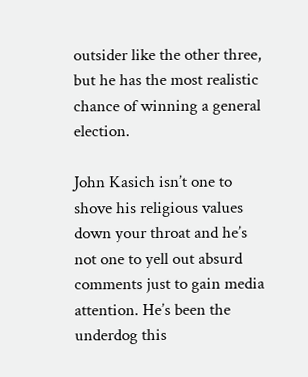outsider like the other three, but he has the most realistic chance of winning a general election.

John Kasich isn’t one to shove his religious values down your throat and he’s not one to yell out absurd comments just to gain media attention. He’s been the underdog this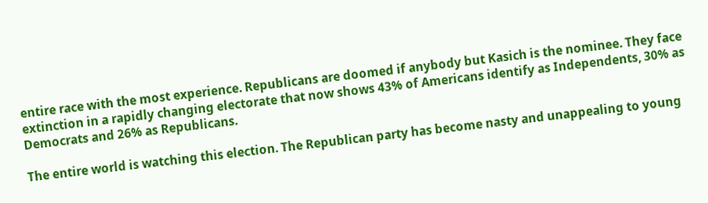entire race with the most experience. Republicans are doomed if anybody but Kasich is the nominee. They face extinction in a rapidly changing electorate that now shows 43% of Americans identify as Independents, 30% as Democrats and 26% as Republicans.

The entire world is watching this election. The Republican party has become nasty and unappealing to young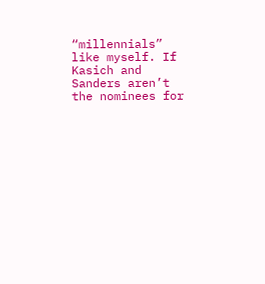“millennials” like myself. If Kasich and Sanders aren’t the nominees for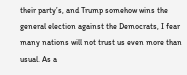their party’s, and Trump somehow wins the general election against the Democrats, I fear many nations will not trust us even more than usual. As a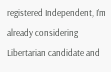registered Independent, I’m already considering Libertarian candidate and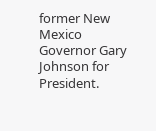former New Mexico Governor Gary Johnson for President.